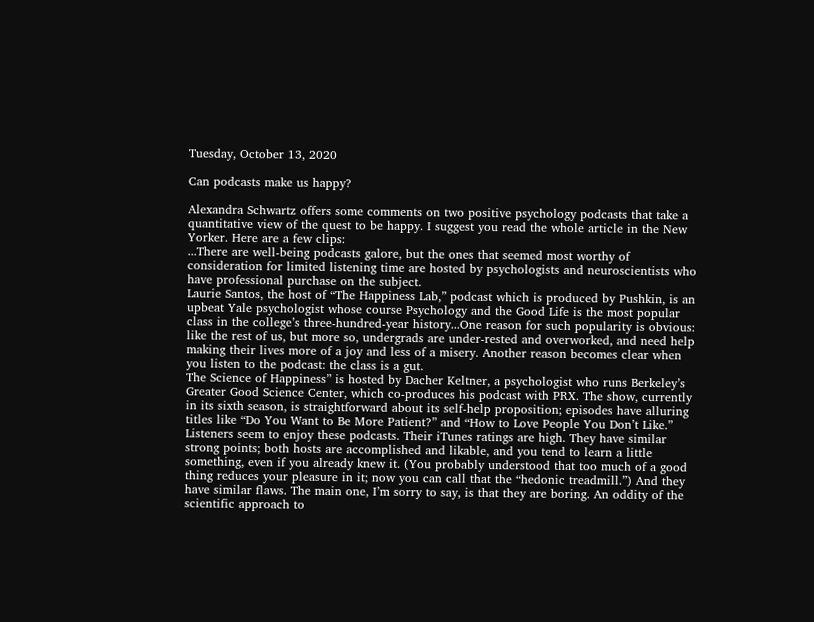Tuesday, October 13, 2020

Can podcasts make us happy?

Alexandra Schwartz offers some comments on two positive psychology podcasts that take a quantitative view of the quest to be happy. I suggest you read the whole article in the New Yorker. Here are a few clips:
...There are well-being podcasts galore, but the ones that seemed most worthy of consideration for limited listening time are hosted by psychologists and neuroscientists who have professional purchase on the subject.
Laurie Santos, the host of “The Happiness Lab,” podcast which is produced by Pushkin, is an upbeat Yale psychologist whose course Psychology and the Good Life is the most popular class in the college’s three-hundred-year history...One reason for such popularity is obvious: like the rest of us, but more so, undergrads are under-rested and overworked, and need help making their lives more of a joy and less of a misery. Another reason becomes clear when you listen to the podcast: the class is a gut.
The Science of Happiness” is hosted by Dacher Keltner, a psychologist who runs Berkeley’s Greater Good Science Center, which co-produces his podcast with PRX. The show, currently in its sixth season, is straightforward about its self-help proposition; episodes have alluring titles like “Do You Want to Be More Patient?” and “How to Love People You Don’t Like.”
Listeners seem to enjoy these podcasts. Their iTunes ratings are high. They have similar strong points; both hosts are accomplished and likable, and you tend to learn a little something, even if you already knew it. (You probably understood that too much of a good thing reduces your pleasure in it; now you can call that the “hedonic treadmill.”) And they have similar flaws. The main one, I’m sorry to say, is that they are boring. An oddity of the scientific approach to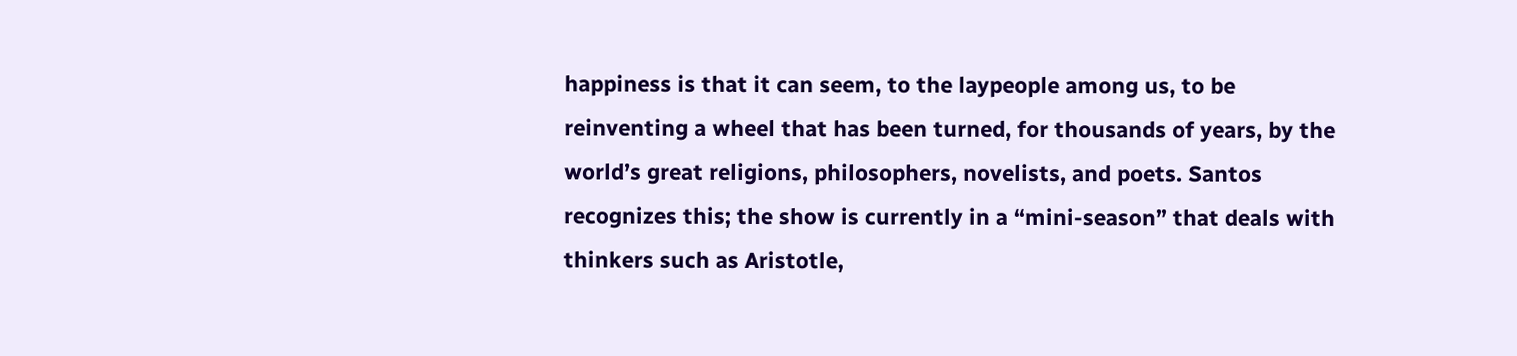happiness is that it can seem, to the laypeople among us, to be reinventing a wheel that has been turned, for thousands of years, by the world’s great religions, philosophers, novelists, and poets. Santos recognizes this; the show is currently in a “mini-season” that deals with thinkers such as Aristotle,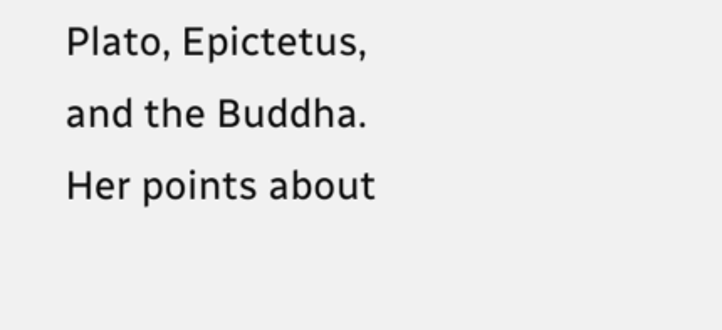Plato, Epictetus, and the Buddha.
Her points about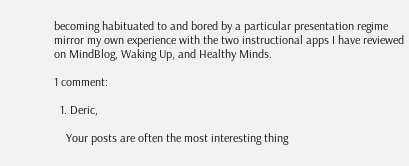becoming habituated to and bored by a particular presentation regime mirror my own experience with the two instructional apps I have reviewed on MindBlog, Waking Up, and Healthy Minds.

1 comment:

  1. Deric,

    Your posts are often the most interesting thing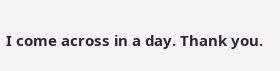I come across in a day. Thank you.